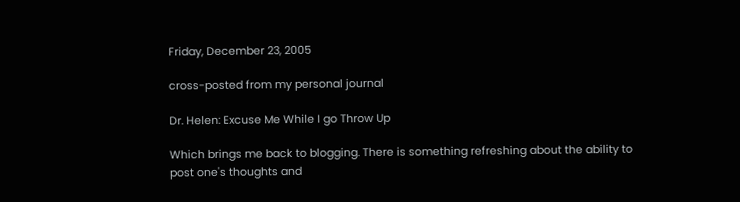Friday, December 23, 2005

cross-posted from my personal journal

Dr. Helen: Excuse Me While I go Throw Up

Which brings me back to blogging. There is something refreshing about the ability to post one's thoughts and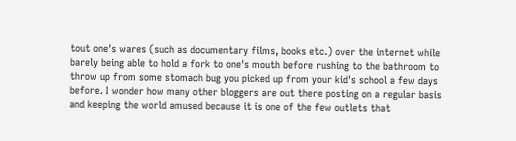tout one's wares (such as documentary films, books etc.) over the internet while barely being able to hold a fork to one's mouth before rushing to the bathroom to throw up from some stomach bug you picked up from your kid's school a few days before. I wonder how many other bloggers are out there posting on a regular basis and keeping the world amused because it is one of the few outlets that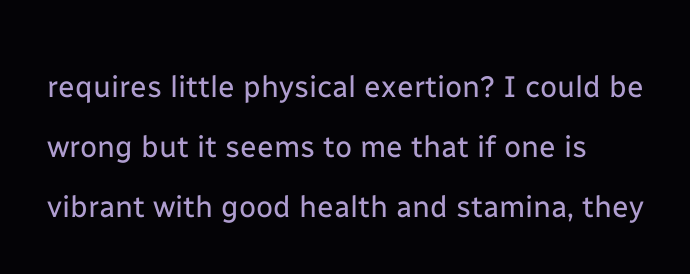requires little physical exertion? I could be wrong but it seems to me that if one is vibrant with good health and stamina, they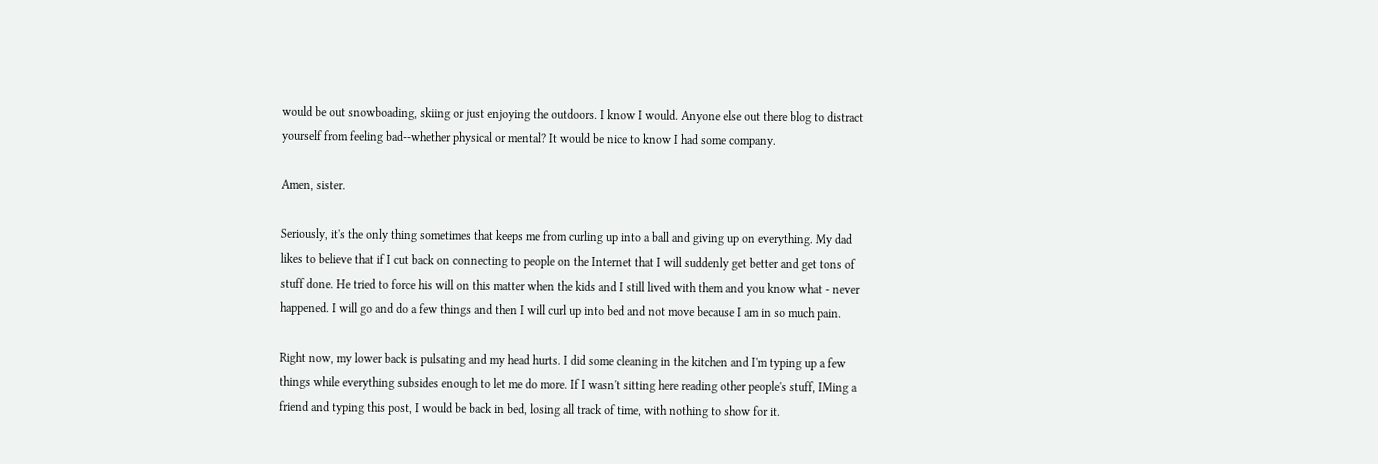would be out snowboading, skiing or just enjoying the outdoors. I know I would. Anyone else out there blog to distract yourself from feeling bad--whether physical or mental? It would be nice to know I had some company.

Amen, sister.

Seriously, it's the only thing sometimes that keeps me from curling up into a ball and giving up on everything. My dad likes to believe that if I cut back on connecting to people on the Internet that I will suddenly get better and get tons of stuff done. He tried to force his will on this matter when the kids and I still lived with them and you know what - never happened. I will go and do a few things and then I will curl up into bed and not move because I am in so much pain.

Right now, my lower back is pulsating and my head hurts. I did some cleaning in the kitchen and I'm typing up a few things while everything subsides enough to let me do more. If I wasn't sitting here reading other people's stuff, IMing a friend and typing this post, I would be back in bed, losing all track of time, with nothing to show for it.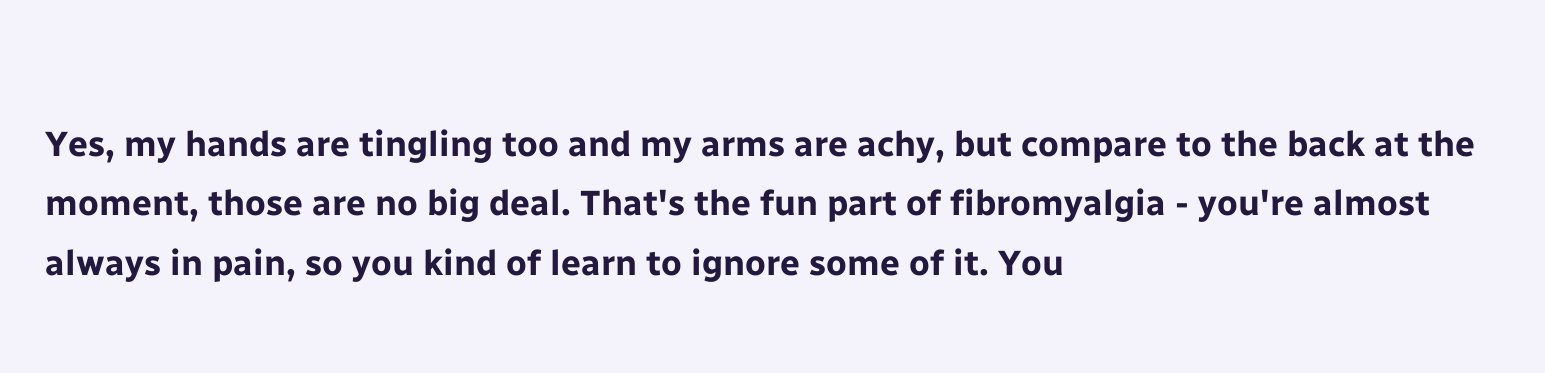Yes, my hands are tingling too and my arms are achy, but compare to the back at the moment, those are no big deal. That's the fun part of fibromyalgia - you're almost always in pain, so you kind of learn to ignore some of it. You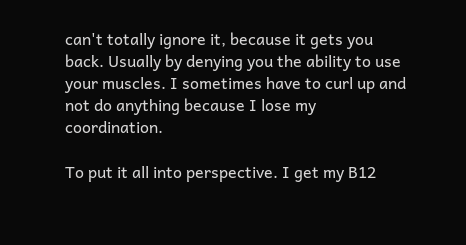can't totally ignore it, because it gets you back. Usually by denying you the ability to use your muscles. I sometimes have to curl up and not do anything because I lose my coordination.

To put it all into perspective. I get my B12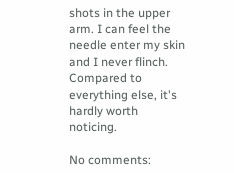shots in the upper arm. I can feel the needle enter my skin and I never flinch. Compared to everything else, it's hardly worth noticing.

No comments: